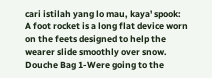cari istilah yang lo mau, kaya' spook:
A foot rocket is a long flat device worn on the feets designed to help the wearer slide smoothly over snow.
Douche Bag 1-Were going to the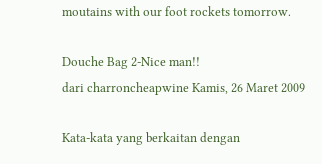moutains with our foot rockets tomorrow.

Douche Bag 2-Nice man!!
dari charroncheapwine Kamis, 26 Maret 2009

Kata-kata yang berkaitan dengan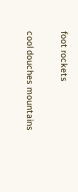foot rockets

cool douches mountains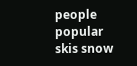people popular skis snow